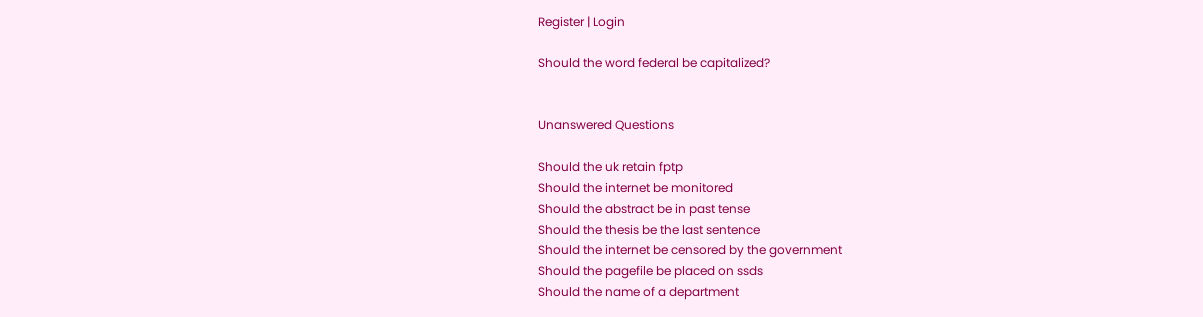Register | Login

Should the word federal be capitalized?


Unanswered Questions

Should the uk retain fptp
Should the internet be monitored
Should the abstract be in past tense
Should the thesis be the last sentence
Should the internet be censored by the government
Should the pagefile be placed on ssds
Should the name of a department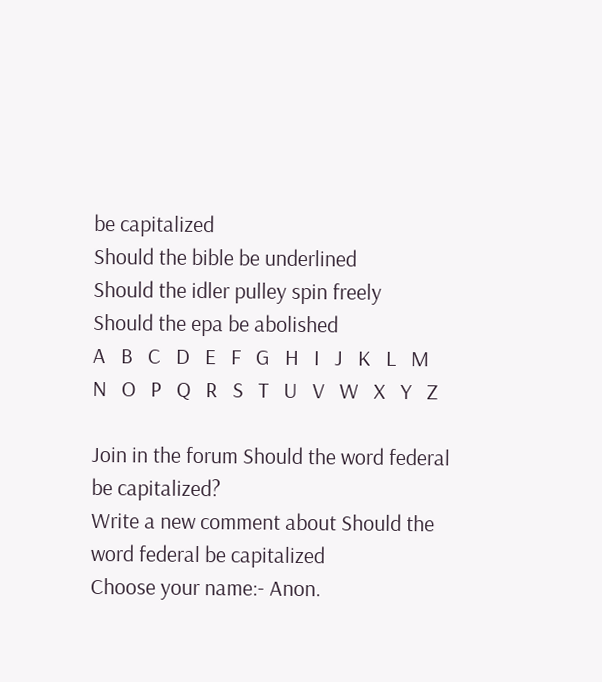be capitalized
Should the bible be underlined
Should the idler pulley spin freely
Should the epa be abolished
A   B   C   D   E   F   G   H   I   J   K   L   M
N   O   P   Q   R   S   T   U   V   W   X   Y   Z

Join in the forum Should the word federal be capitalized?
Write a new comment about Should the word federal be capitalized
Choose your name:- Anon.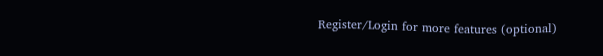Register/Login for more features (optional)